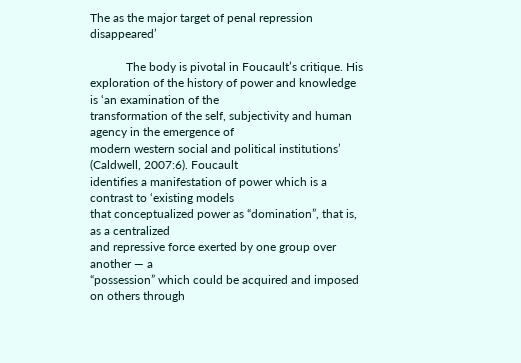The as the major target of penal repression disappeared’

            The body is pivotal in Foucault’s critique. His
exploration of the history of power and knowledge is ‘an examination of the
transformation of the self, subjectivity and human agency in the emergence of
modern western social and political institutions’ (Caldwell, 2007:6). Foucault
identifies a manifestation of power which is a contrast to ‘existing models
that conceptualized power as “domination”, that is, as a centralized
and repressive force exerted by one group over another — a
“possession” which could be acquired and imposed on others through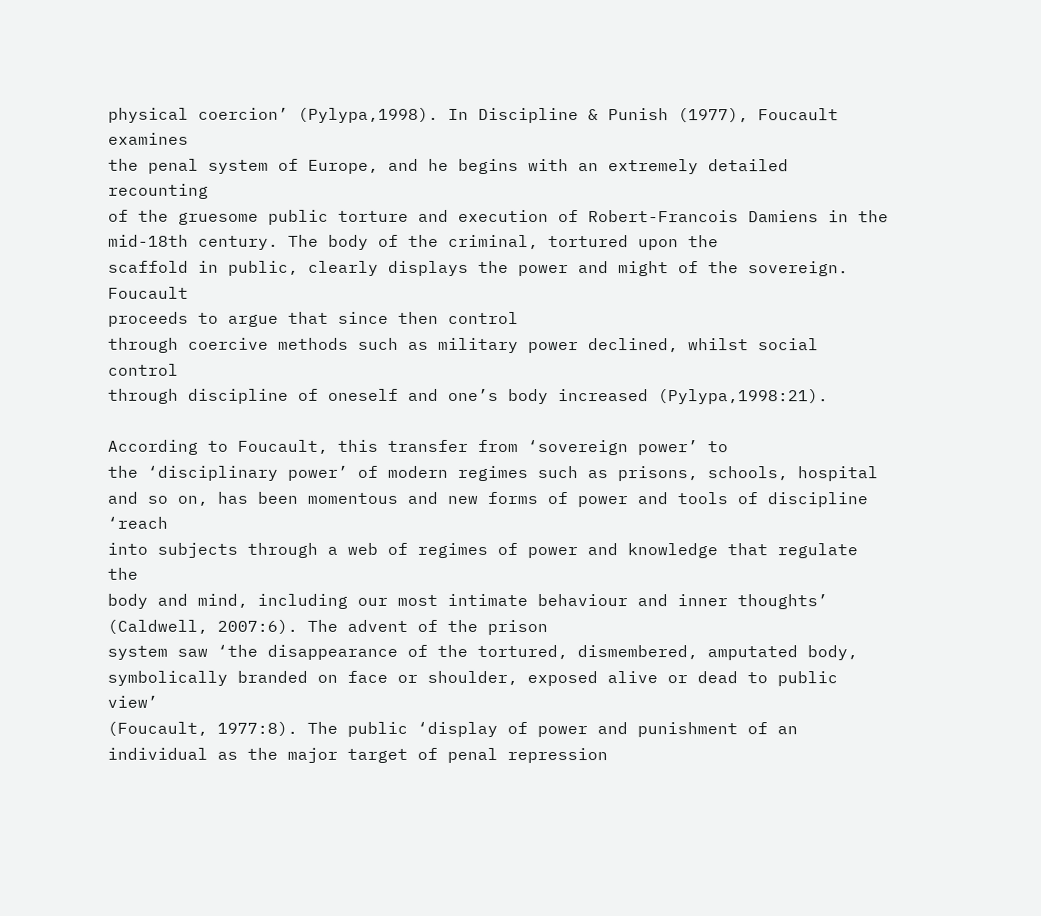physical coercion’ (Pylypa,1998). In Discipline & Punish (1977), Foucault examines
the penal system of Europe, and he begins with an extremely detailed recounting
of the gruesome public torture and execution of Robert-Francois Damiens in the
mid-18th century. The body of the criminal, tortured upon the
scaffold in public, clearly displays the power and might of the sovereign. Foucault
proceeds to argue that since then control
through coercive methods such as military power declined, whilst social control
through discipline of oneself and one’s body increased (Pylypa,1998:21).

According to Foucault, this transfer from ‘sovereign power’ to
the ‘disciplinary power’ of modern regimes such as prisons, schools, hospital
and so on, has been momentous and new forms of power and tools of discipline ‘reach
into subjects through a web of regimes of power and knowledge that regulate the
body and mind, including our most intimate behaviour and inner thoughts’ (Caldwell, 2007:6). The advent of the prison
system saw ‘the disappearance of the tortured, dismembered, amputated body,
symbolically branded on face or shoulder, exposed alive or dead to public view’
(Foucault, 1977:8). The public ‘display of power and punishment of an
individual as the major target of penal repression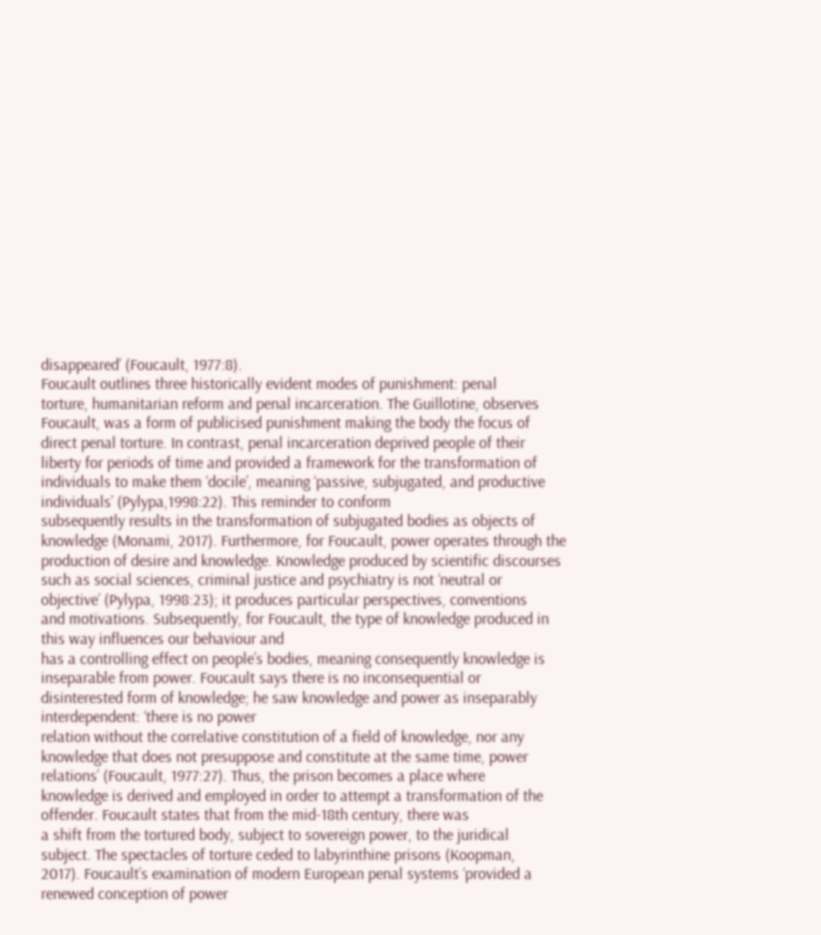disappeared’ (Foucault, 1977:8).
Foucault outlines three historically evident modes of punishment: penal
torture, humanitarian reform and penal incarceration. The Guillotine, observes
Foucault, was a form of publicised punishment making the body the focus of
direct penal torture. In contrast, penal incarceration deprived people of their
liberty for periods of time and provided a framework for the transformation of
individuals to make them ‘docile’, meaning ‘passive, subjugated, and productive
individuals’ (Pylypa,1998:22). This reminder to conform
subsequently results in the transformation of subjugated bodies as objects of
knowledge (Monami, 2017). Furthermore, for Foucault, power operates through the
production of desire and knowledge. Knowledge produced by scientific discourses
such as social sciences, criminal justice and psychiatry is not ‘neutral or
objective’ (Pylypa, 1998:23); it produces particular perspectives, conventions
and motivations. Subsequently, for Foucault, the type of knowledge produced in
this way influences our behaviour and
has a controlling effect on people’s bodies, meaning consequently knowledge is
inseparable from power. Foucault says there is no inconsequential or
disinterested form of knowledge; he saw knowledge and power as inseparably
interdependent: ‘there is no power
relation without the correlative constitution of a field of knowledge, nor any
knowledge that does not presuppose and constitute at the same time, power
relations’ (Foucault, 1977:27). Thus, the prison becomes a place where
knowledge is derived and employed in order to attempt a transformation of the
offender. Foucault states that from the mid-18th century, there was
a shift from the tortured body, subject to sovereign power, to the juridical
subject. The spectacles of torture ceded to labyrinthine prisons (Koopman,
2017). Foucault’s examination of modern European penal systems ‘provided a
renewed conception of power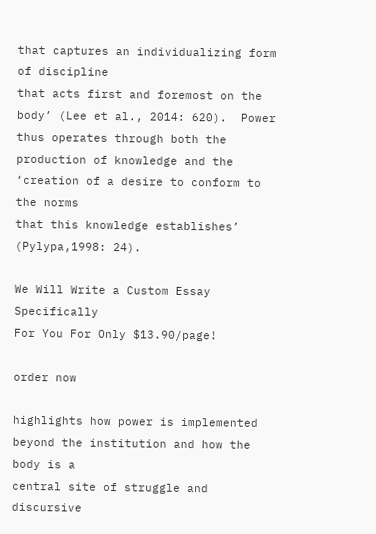that captures an individualizing form of discipline
that acts first and foremost on the body’ (Lee et al., 2014: 620).  Power thus operates through both the
production of knowledge and the ‘creation of a desire to conform to the norms
that this knowledge establishes’ (Pylypa,1998: 24).

We Will Write a Custom Essay Specifically
For You For Only $13.90/page!

order now

highlights how power is implemented beyond the institution and how the body is a
central site of struggle and discursive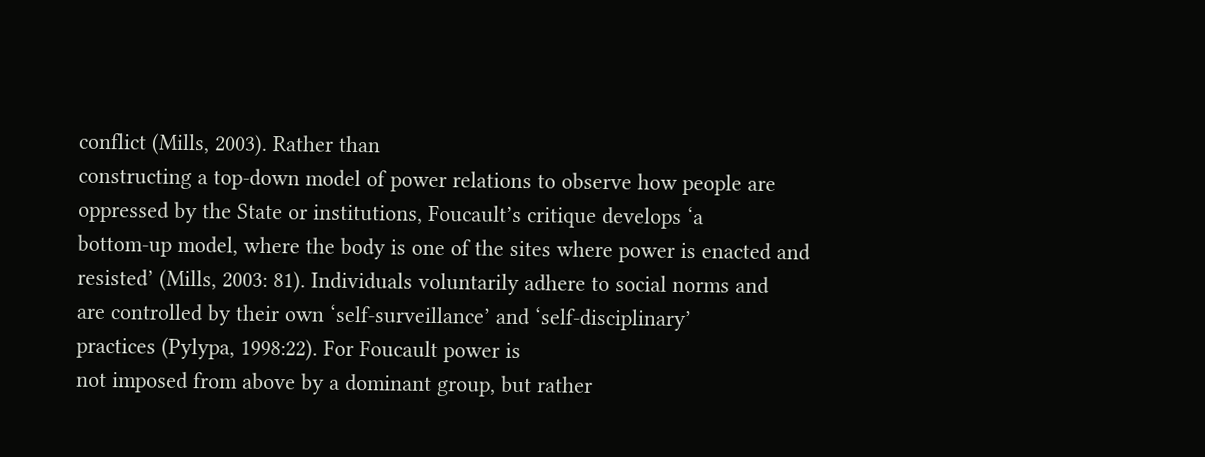conflict (Mills, 2003). Rather than
constructing a top-down model of power relations to observe how people are
oppressed by the State or institutions, Foucault’s critique develops ‘a
bottom-up model, where the body is one of the sites where power is enacted and
resisted’ (Mills, 2003: 81). Individuals voluntarily adhere to social norms and
are controlled by their own ‘self-surveillance’ and ‘self-disciplinary’
practices (Pylypa, 1998:22). For Foucault power is
not imposed from above by a dominant group, but rather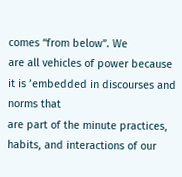comes “from below”. We
are all vehicles of power because it is ’embedded in discourses and norms that
are part of the minute practices, habits, and interactions of our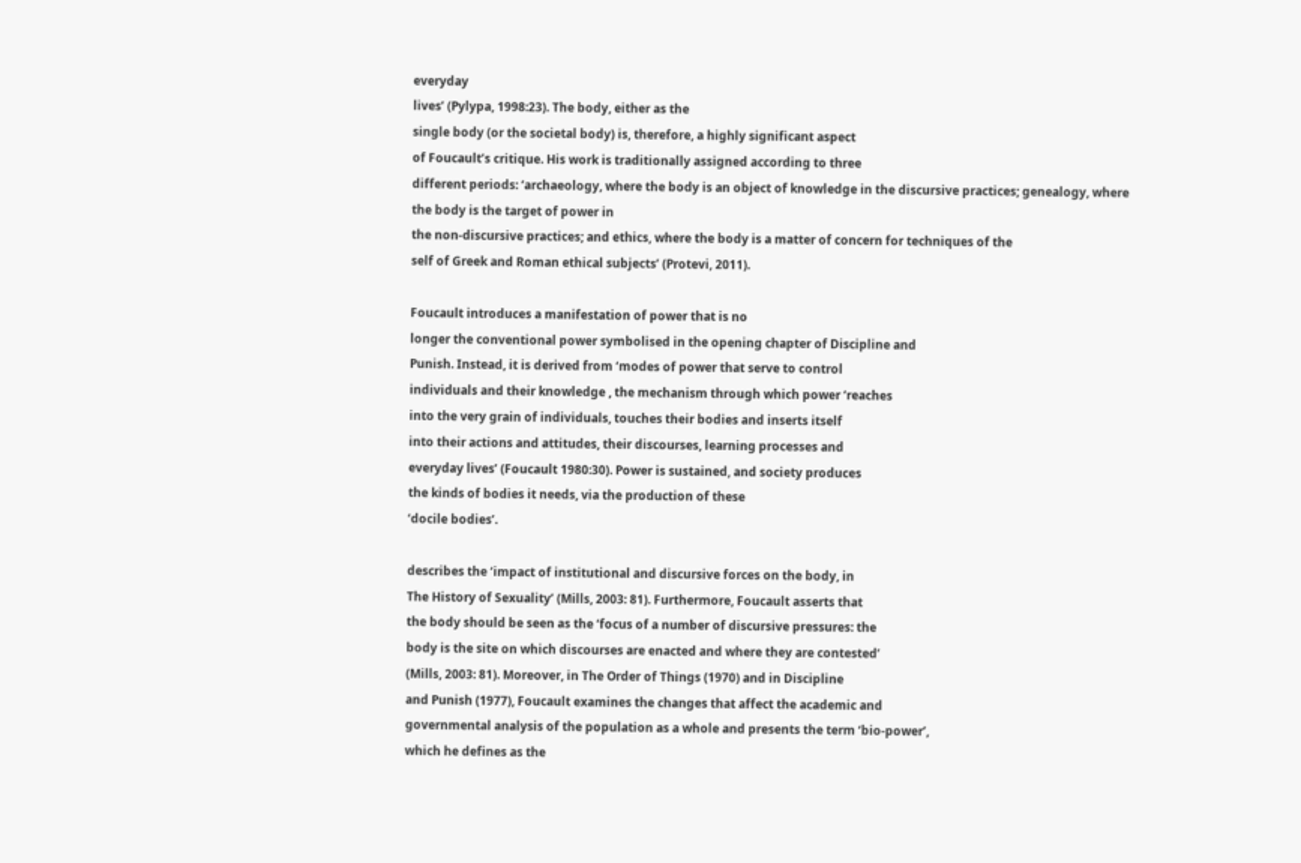everyday
lives’ (Pylypa, 1998:23). The body, either as the
single body (or the societal body) is, therefore, a highly significant aspect
of Foucault’s critique. His work is traditionally assigned according to three
different periods: ‘archaeology, where the body is an object of knowledge in the discursive practices; genealogy, where
the body is the target of power in
the non-discursive practices; and ethics, where the body is a matter of concern for techniques of the
self of Greek and Roman ethical subjects’ (Protevi, 2011).

Foucault introduces a manifestation of power that is no
longer the conventional power symbolised in the opening chapter of Discipline and
Punish. Instead, it is derived from ‘modes of power that serve to control
individuals and their knowledge , the mechanism through which power ‘reaches
into the very grain of individuals, touches their bodies and inserts itself
into their actions and attitudes, their discourses, learning processes and
everyday lives’ (Foucault 1980:30). Power is sustained, and society produces
the kinds of bodies it needs, via the production of these
‘docile bodies’.

describes the ‘impact of institutional and discursive forces on the body, in
The History of Sexuality’ (Mills, 2003: 81). Furthermore, Foucault asserts that
the body should be seen as the ‘focus of a number of discursive pressures: the
body is the site on which discourses are enacted and where they are contested’
(Mills, 2003: 81). Moreover, in The Order of Things (1970) and in Discipline
and Punish (1977), Foucault examines the changes that affect the academic and
governmental analysis of the population as a whole and presents the term ‘bio-power’,
which he defines as the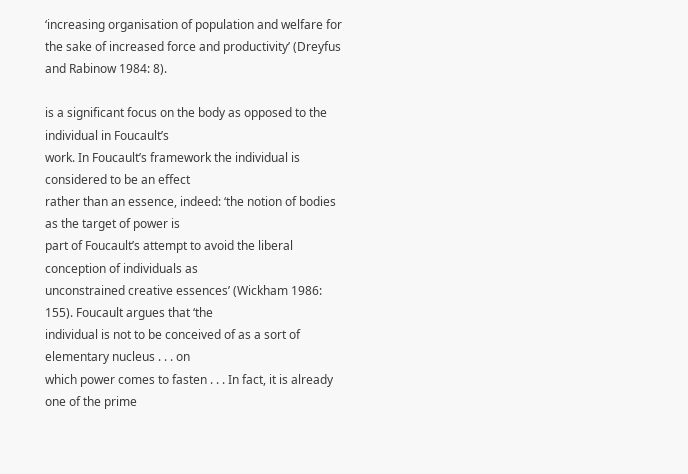‘increasing organisation of population and welfare for
the sake of increased force and productivity’ (Dreyfus and Rabinow 1984: 8).

is a significant focus on the body as opposed to the individual in Foucault’s
work. In Foucault’s framework the individual is considered to be an effect
rather than an essence, indeed: ‘the notion of bodies as the target of power is
part of Foucault’s attempt to avoid the liberal conception of individuals as
unconstrained creative essences’ (Wickham 1986: 155). Foucault argues that ‘the
individual is not to be conceived of as a sort of elementary nucleus . . . on
which power comes to fasten . . . In fact, it is already one of the prime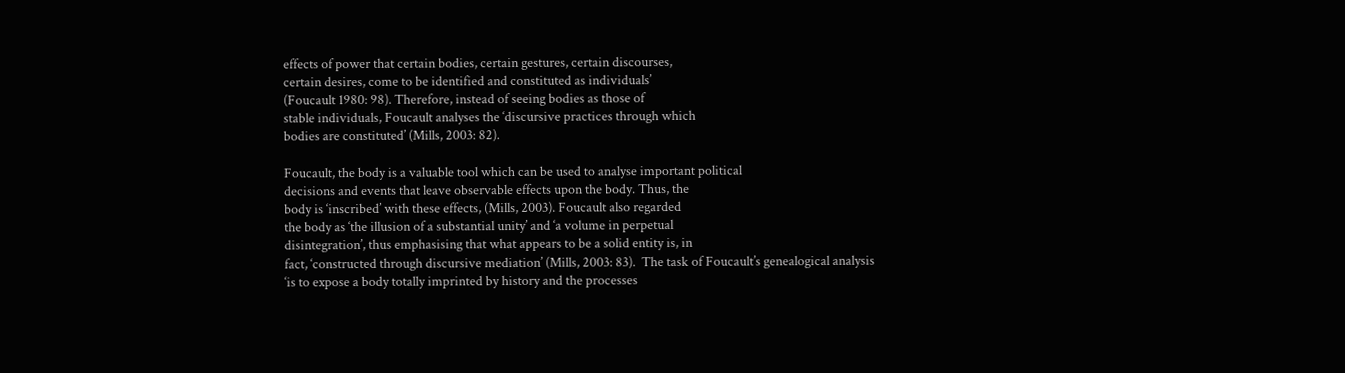effects of power that certain bodies, certain gestures, certain discourses,
certain desires, come to be identified and constituted as individuals’
(Foucault 1980: 98). Therefore, instead of seeing bodies as those of
stable individuals, Foucault analyses the ‘discursive practices through which
bodies are constituted’ (Mills, 2003: 82).

Foucault, the body is a valuable tool which can be used to analyse important political
decisions and events that leave observable effects upon the body. Thus, the
body is ‘inscribed’ with these effects, (Mills, 2003). Foucault also regarded
the body as ‘the illusion of a substantial unity’ and ‘a volume in perpetual
disintegration’, thus emphasising that what appears to be a solid entity is, in
fact, ‘constructed through discursive mediation’ (Mills, 2003: 83).  The task of Foucault’s genealogical analysis
‘is to expose a body totally imprinted by history and the processes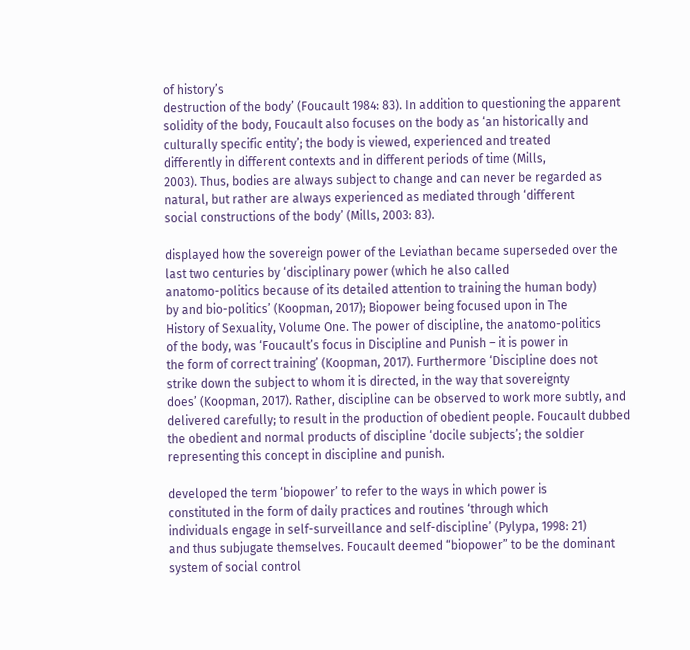of history’s
destruction of the body’ (Foucault 1984: 83). In addition to questioning the apparent
solidity of the body, Foucault also focuses on the body as ‘an historically and
culturally specific entity’; the body is viewed, experienced and treated
differently in different contexts and in different periods of time (Mills,
2003). Thus, bodies are always subject to change and can never be regarded as
natural, but rather are always experienced as mediated through ‘different
social constructions of the body’ (Mills, 2003: 83).

displayed how the sovereign power of the Leviathan became superseded over the
last two centuries by ‘disciplinary power (which he also called
anatomo-politics because of its detailed attention to training the human body)
by and bio-politics’ (Koopman, 2017); Biopower being focused upon in The
History of Sexuality, Volume One. The power of discipline, the anatomo-politics
of the body, was ‘Foucault’s focus in Discipline and Punish – it is power in
the form of correct training’ (Koopman, 2017). Furthermore ‘Discipline does not
strike down the subject to whom it is directed, in the way that sovereignty
does’ (Koopman, 2017). Rather, discipline can be observed to work more subtly, and
delivered carefully; to result in the production of obedient people. Foucault dubbed
the obedient and normal products of discipline ‘docile subjects’; the soldier
representing this concept in discipline and punish.

developed the term ‘biopower’ to refer to the ways in which power is
constituted in the form of daily practices and routines ‘through which
individuals engage in self-surveillance and self-discipline’ (Pylypa, 1998: 21)
and thus subjugate themselves. Foucault deemed “biopower” to be the dominant
system of social control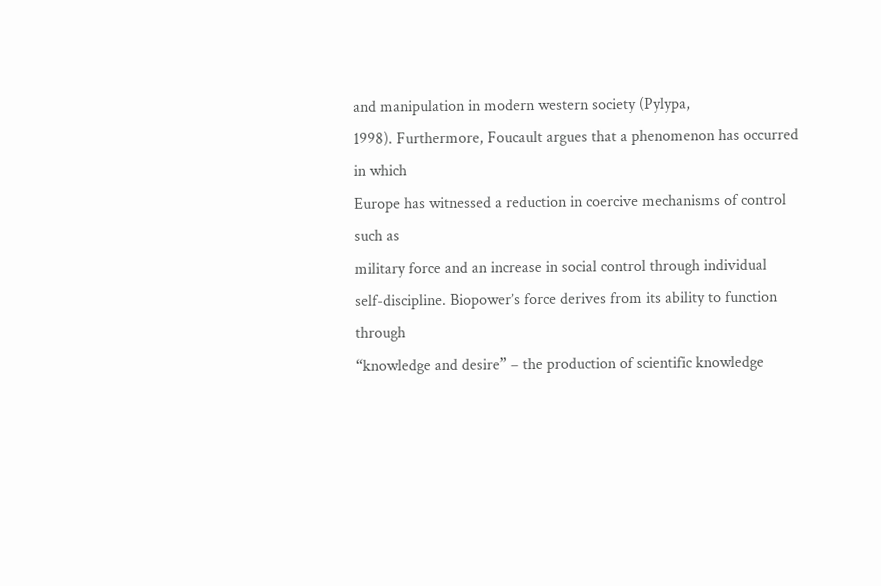and manipulation in modern western society (Pylypa,
1998). Furthermore, Foucault argues that a phenomenon has occurred in which
Europe has witnessed a reduction in coercive mechanisms of control such as
military force and an increase in social control through individual
self-discipline. Biopower’s force derives from its ability to function through
“knowledge and desire” – the production of scientific knowledge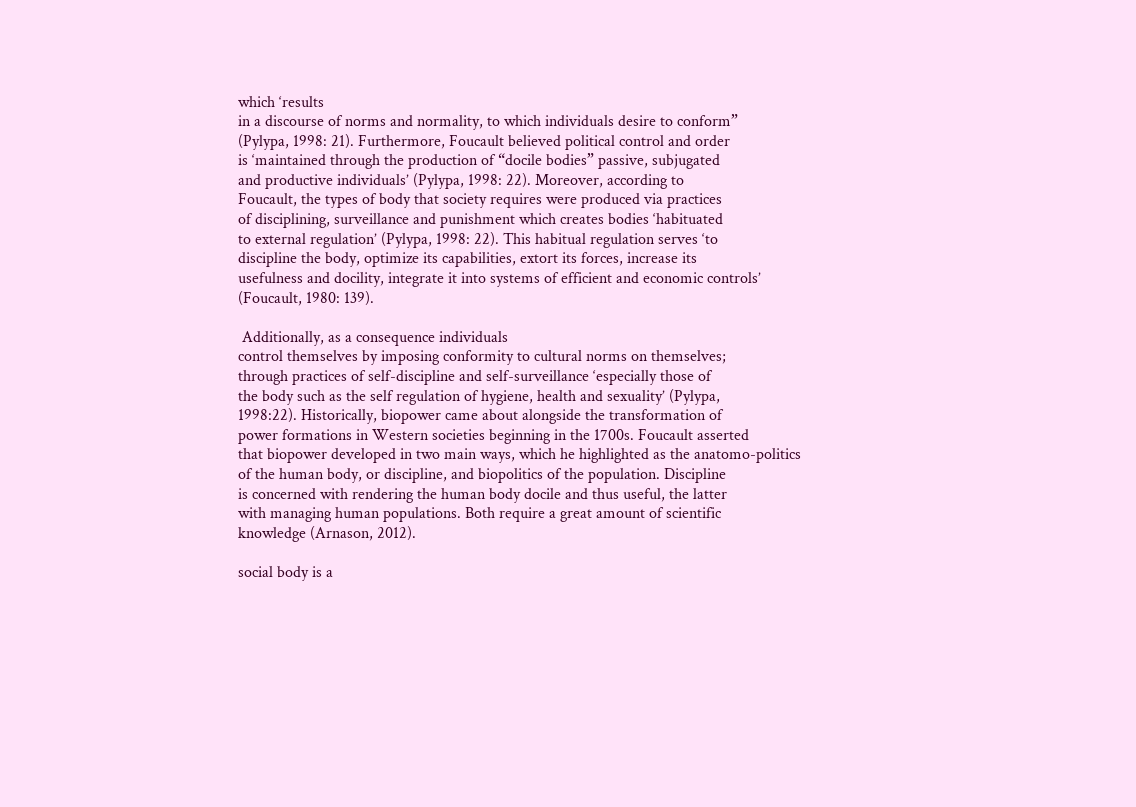which ‘results
in a discourse of norms and normality, to which individuals desire to conform”
(Pylypa, 1998: 21). Furthermore, Foucault believed political control and order
is ‘maintained through the production of “docile bodies” passive, subjugated
and productive individuals’ (Pylypa, 1998: 22). Moreover, according to
Foucault, the types of body that society requires were produced via practices
of disciplining, surveillance and punishment which creates bodies ‘habituated
to external regulation’ (Pylypa, 1998: 22). This habitual regulation serves ‘to
discipline the body, optimize its capabilities, extort its forces, increase its
usefulness and docility, integrate it into systems of efficient and economic controls’
(Foucault, 1980: 139).

 Additionally, as a consequence individuals
control themselves by imposing conformity to cultural norms on themselves;
through practices of self-discipline and self-surveillance ‘especially those of
the body such as the self regulation of hygiene, health and sexuality’ (Pylypa,
1998:22). Historically, biopower came about alongside the transformation of
power formations in Western societies beginning in the 1700s. Foucault asserted
that biopower developed in two main ways, which he highlighted as the anatomo-politics
of the human body, or discipline, and biopolitics of the population. Discipline
is concerned with rendering the human body docile and thus useful, the latter
with managing human populations. Both require a great amount of scientific
knowledge (Arnason, 2012).

social body is a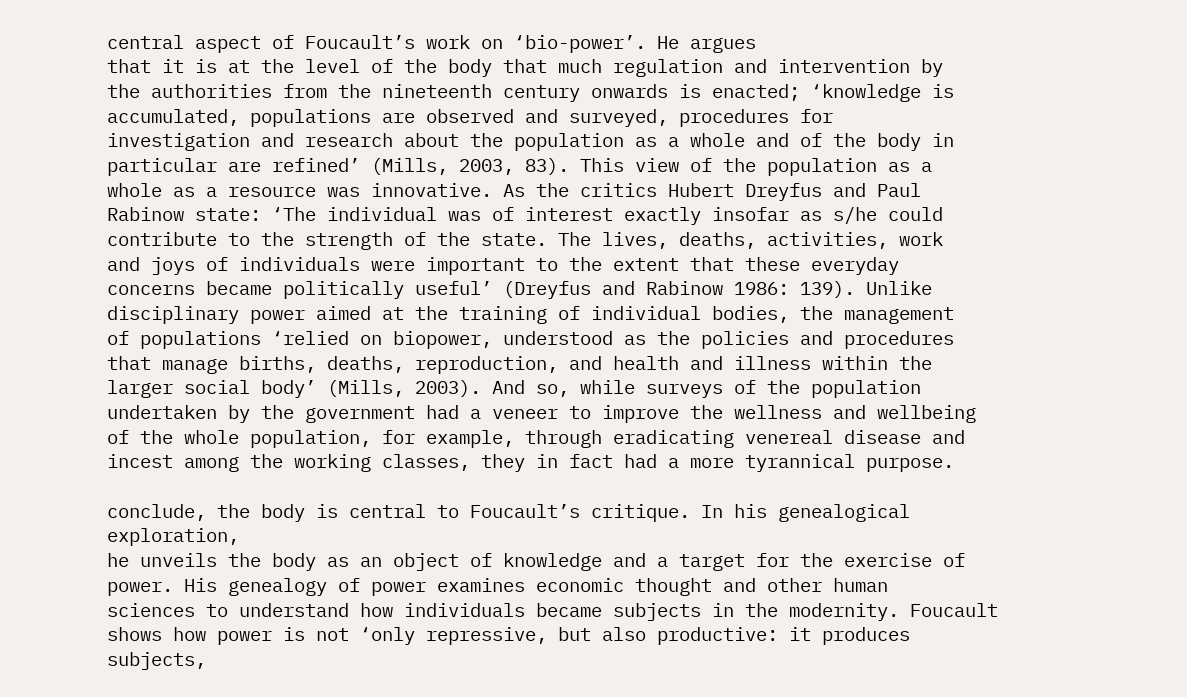central aspect of Foucault’s work on ‘bio-power’. He argues
that it is at the level of the body that much regulation and intervention by
the authorities from the nineteenth century onwards is enacted; ‘knowledge is
accumulated, populations are observed and surveyed, procedures for
investigation and research about the population as a whole and of the body in
particular are refined’ (Mills, 2003, 83). This view of the population as a
whole as a resource was innovative. As the critics Hubert Dreyfus and Paul
Rabinow state: ‘The individual was of interest exactly insofar as s/he could
contribute to the strength of the state. The lives, deaths, activities, work
and joys of individuals were important to the extent that these everyday
concerns became politically useful’ (Dreyfus and Rabinow 1986: 139). Unlike
disciplinary power aimed at the training of individual bodies, the management
of populations ‘relied on biopower, understood as the policies and procedures
that manage births, deaths, reproduction, and health and illness within the
larger social body’ (Mills, 2003). And so, while surveys of the population
undertaken by the government had a veneer to improve the wellness and wellbeing
of the whole population, for example, through eradicating venereal disease and
incest among the working classes, they in fact had a more tyrannical purpose.

conclude, the body is central to Foucault’s critique. In his genealogical exploration,
he unveils the body as an object of knowledge and a target for the exercise of
power. His genealogy of power examines economic thought and other human
sciences to understand how individuals became subjects in the modernity. Foucault
shows how power is not ‘only repressive, but also productive: it produces
subjects,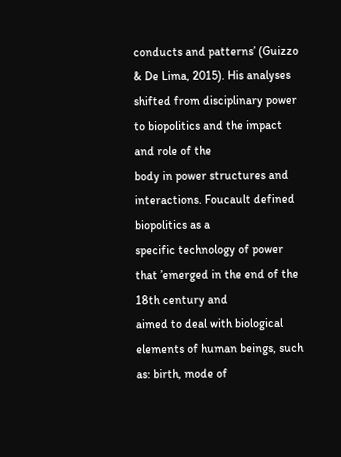conducts and patterns’ (Guizzo & De Lima, 2015). His analyses
shifted from disciplinary power to biopolitics and the impact and role of the
body in power structures and interactions. Foucault defined biopolitics as a
specific technology of power that ’emerged in the end of the 18th century and
aimed to deal with biological elements of human beings, such as: birth, mode of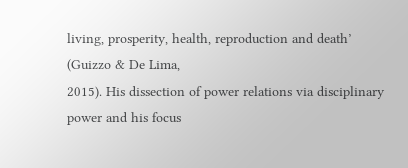living, prosperity, health, reproduction and death’ (Guizzo & De Lima,
2015). His dissection of power relations via disciplinary power and his focus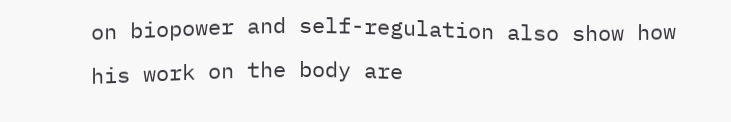on biopower and self-regulation also show how his work on the body are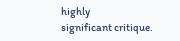highly
significant critique.